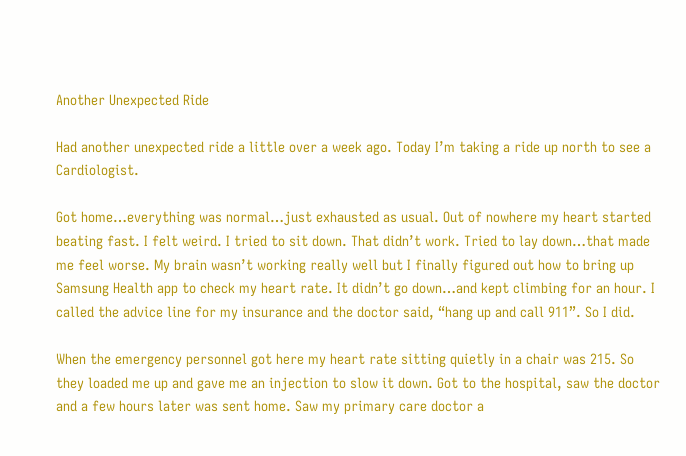Another Unexpected Ride

Had another unexpected ride a little over a week ago. Today I’m taking a ride up north to see a Cardiologist.

Got home…everything was normal…just exhausted as usual. Out of nowhere my heart started beating fast. I felt weird. I tried to sit down. That didn’t work. Tried to lay down…that made me feel worse. My brain wasn’t working really well but I finally figured out how to bring up Samsung Health app to check my heart rate. It didn’t go down…and kept climbing for an hour. I called the advice line for my insurance and the doctor said, “hang up and call 911”. So I did.

When the emergency personnel got here my heart rate sitting quietly in a chair was 215. So they loaded me up and gave me an injection to slow it down. Got to the hospital, saw the doctor and a few hours later was sent home. Saw my primary care doctor a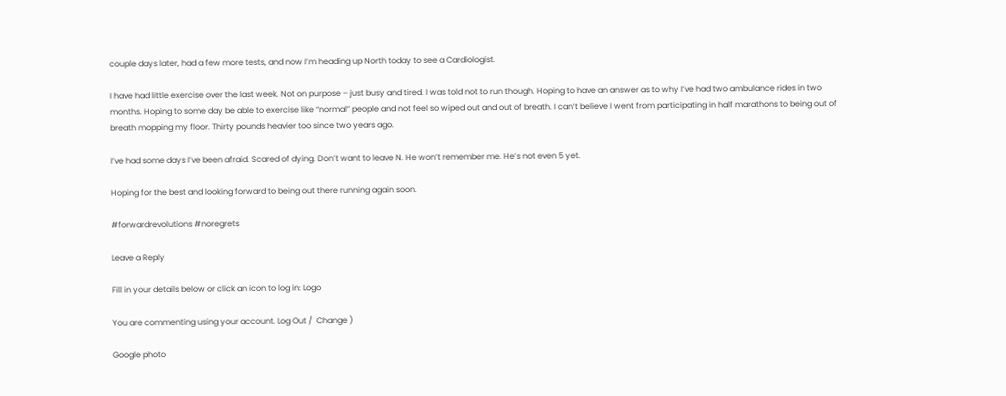couple days later, had a few more tests, and now I’m heading up North today to see a Cardiologist.

I have had little exercise over the last week. Not on purpose – just busy and tired. I was told not to run though. Hoping to have an answer as to why I’ve had two ambulance rides in two months. Hoping to some day be able to exercise like “normal” people and not feel so wiped out and out of breath. I can’t believe I went from participating in half marathons to being out of breath mopping my floor. Thirty pounds heavier too since two years ago.

I’ve had some days I’ve been afraid. Scared of dying. Don’t want to leave N. He won’t remember me. He’s not even 5 yet.

Hoping for the best and looking forward to being out there running again soon.

#forwardrevolutions #noregrets

Leave a Reply

Fill in your details below or click an icon to log in: Logo

You are commenting using your account. Log Out /  Change )

Google photo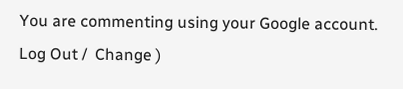You are commenting using your Google account. Log Out /  Change )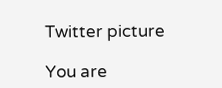Twitter picture

You are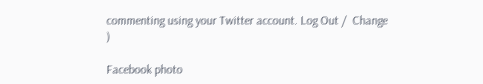commenting using your Twitter account. Log Out /  Change )

Facebook photo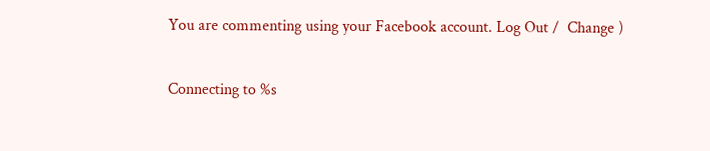You are commenting using your Facebook account. Log Out /  Change )

Connecting to %s